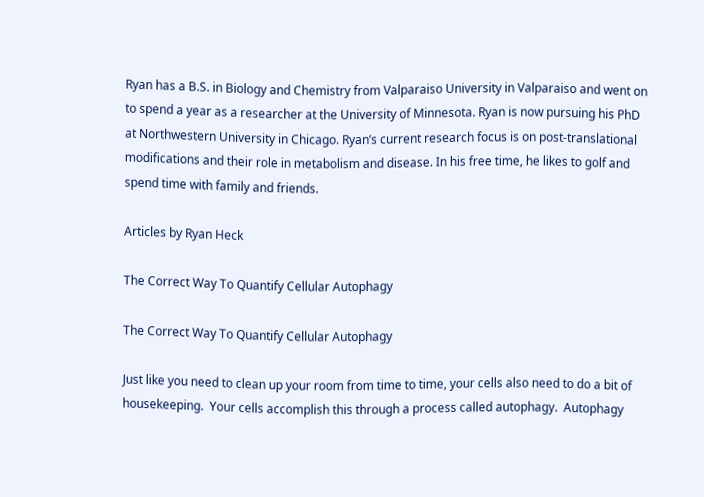Ryan has a B.S. in Biology and Chemistry from Valparaiso University in Valparaiso and went on to spend a year as a researcher at the University of Minnesota. Ryan is now pursuing his PhD at Northwestern University in Chicago. Ryan’s current research focus is on post-translational modifications and their role in metabolism and disease. In his free time, he likes to golf and spend time with family and friends.

Articles by Ryan Heck

The Correct Way To Quantify Cellular Autophagy

The Correct Way To Quantify Cellular Autophagy

Just like you need to clean up your room from time to time, your cells also need to do a bit of housekeeping.  Your cells accomplish this through a process called autophagy.  Autophagy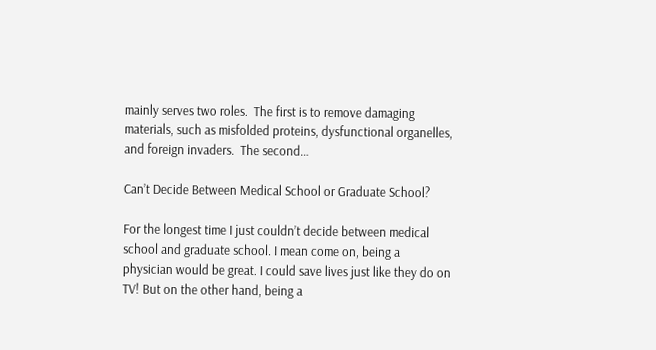mainly serves two roles.  The first is to remove damaging materials, such as misfolded proteins, dysfunctional organelles, and foreign invaders.  The second…

Can’t Decide Between Medical School or Graduate School?

For the longest time I just couldn’t decide between medical school and graduate school. I mean come on, being a physician would be great. I could save lives just like they do on TV! But on the other hand, being a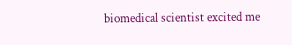biomedical scientist excited me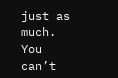just as much. You can’t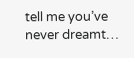tell me you’ve never dreamt…